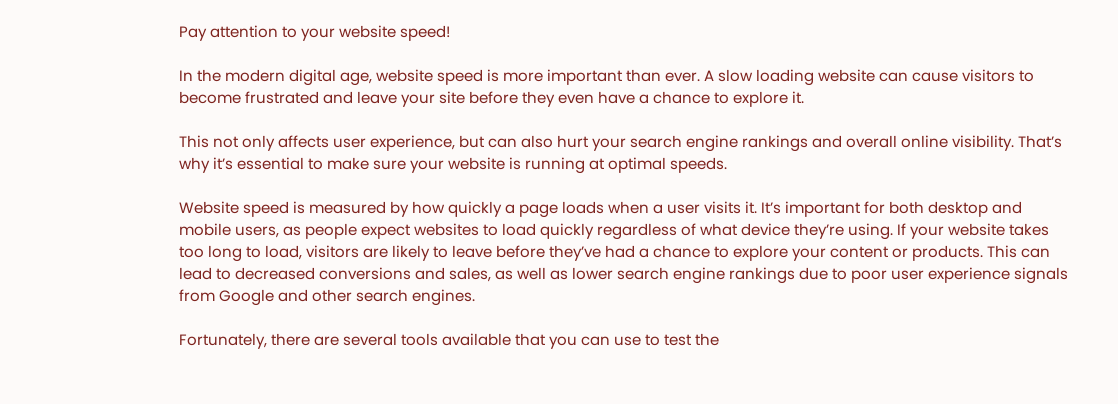Pay attention to your website speed!

In the modern digital age, website speed is more important than ever. A slow loading website can cause visitors to become frustrated and leave your site before they even have a chance to explore it.

This not only affects user experience, but can also hurt your search engine rankings and overall online visibility. That’s why it’s essential to make sure your website is running at optimal speeds.

Website speed is measured by how quickly a page loads when a user visits it. It’s important for both desktop and mobile users, as people expect websites to load quickly regardless of what device they’re using. If your website takes too long to load, visitors are likely to leave before they’ve had a chance to explore your content or products. This can lead to decreased conversions and sales, as well as lower search engine rankings due to poor user experience signals from Google and other search engines.

Fortunately, there are several tools available that you can use to test the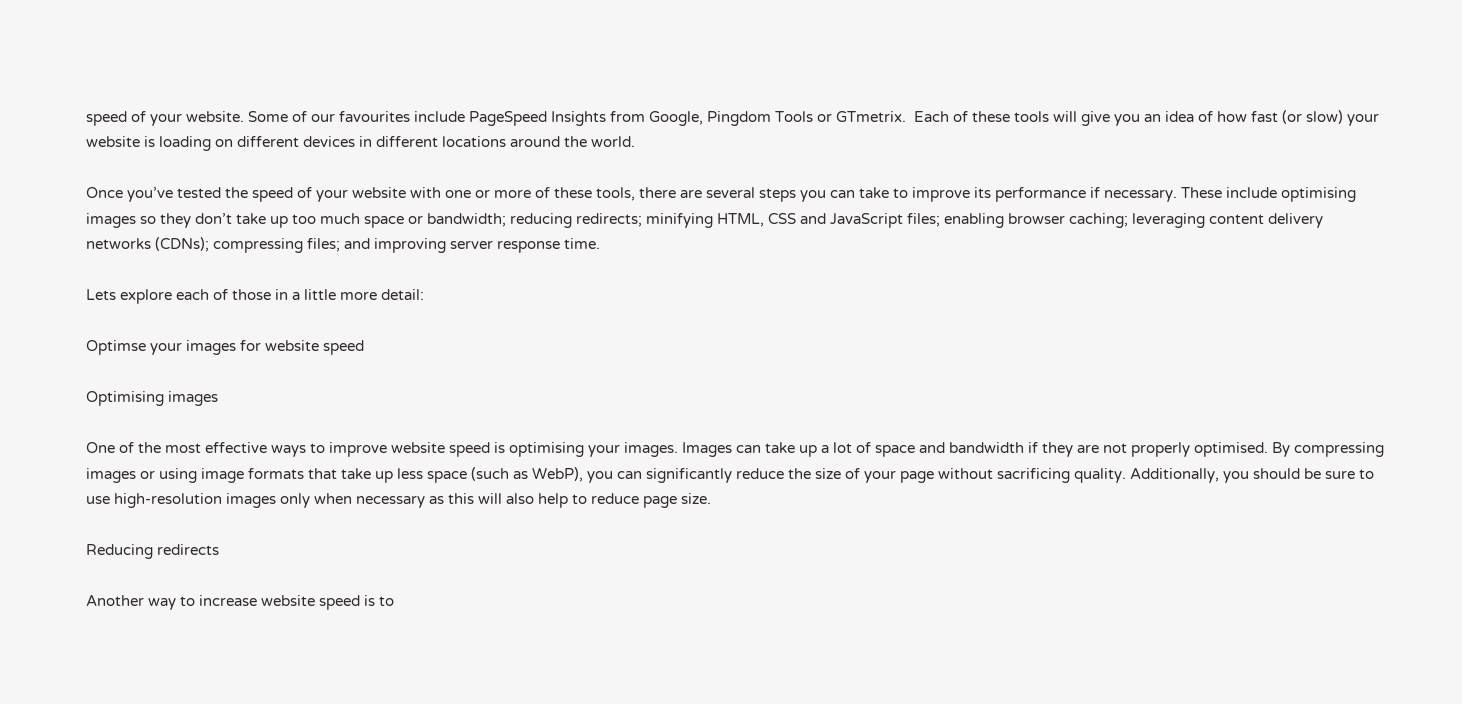speed of your website. Some of our favourites include PageSpeed Insights from Google, Pingdom Tools or GTmetrix.  Each of these tools will give you an idea of how fast (or slow) your website is loading on different devices in different locations around the world.

Once you’ve tested the speed of your website with one or more of these tools, there are several steps you can take to improve its performance if necessary. These include optimising images so they don’t take up too much space or bandwidth; reducing redirects; minifying HTML, CSS and JavaScript files; enabling browser caching; leveraging content delivery networks (CDNs); compressing files; and improving server response time.

Lets explore each of those in a little more detail:

Optimse your images for website speed

Optimising images

One of the most effective ways to improve website speed is optimising your images. Images can take up a lot of space and bandwidth if they are not properly optimised. By compressing images or using image formats that take up less space (such as WebP), you can significantly reduce the size of your page without sacrificing quality. Additionally, you should be sure to use high-resolution images only when necessary as this will also help to reduce page size.

Reducing redirects

Another way to increase website speed is to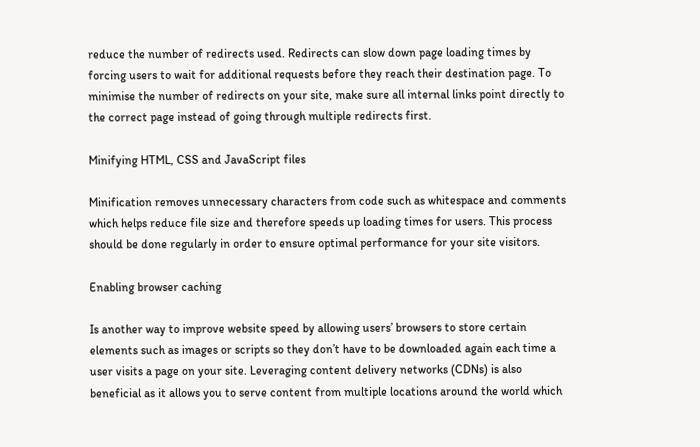reduce the number of redirects used. Redirects can slow down page loading times by forcing users to wait for additional requests before they reach their destination page. To minimise the number of redirects on your site, make sure all internal links point directly to the correct page instead of going through multiple redirects first.

Minifying HTML, CSS and JavaScript files

Minification removes unnecessary characters from code such as whitespace and comments which helps reduce file size and therefore speeds up loading times for users. This process should be done regularly in order to ensure optimal performance for your site visitors.

Enabling browser caching

Is another way to improve website speed by allowing users’ browsers to store certain elements such as images or scripts so they don’t have to be downloaded again each time a user visits a page on your site. Leveraging content delivery networks (CDNs) is also beneficial as it allows you to serve content from multiple locations around the world which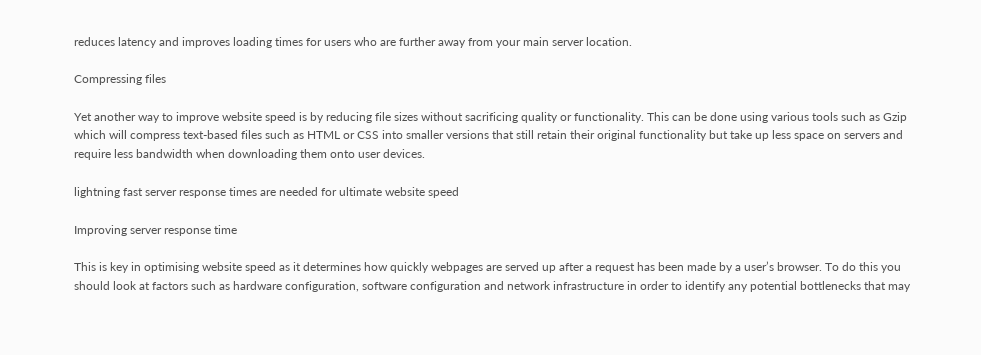reduces latency and improves loading times for users who are further away from your main server location.

Compressing files

Yet another way to improve website speed is by reducing file sizes without sacrificing quality or functionality. This can be done using various tools such as Gzip which will compress text-based files such as HTML or CSS into smaller versions that still retain their original functionality but take up less space on servers and require less bandwidth when downloading them onto user devices.

lightning fast server response times are needed for ultimate website speed

Improving server response time

This is key in optimising website speed as it determines how quickly webpages are served up after a request has been made by a user’s browser. To do this you should look at factors such as hardware configuration, software configuration and network infrastructure in order to identify any potential bottlenecks that may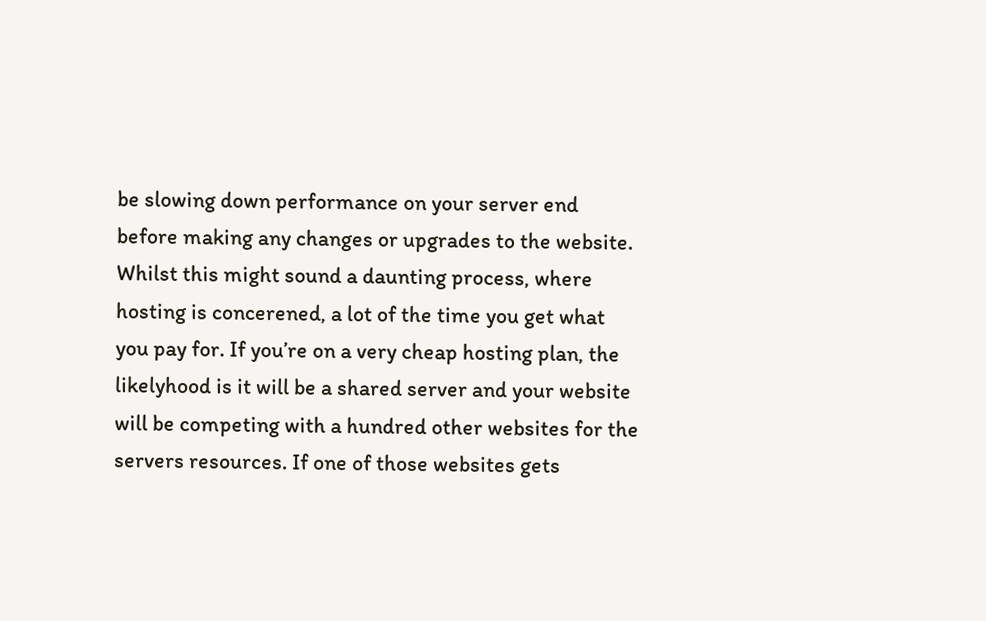be slowing down performance on your server end before making any changes or upgrades to the website. Whilst this might sound a daunting process, where hosting is concerened, a lot of the time you get what you pay for. If you’re on a very cheap hosting plan, the likelyhood is it will be a shared server and your website will be competing with a hundred other websites for the servers resources. If one of those websites gets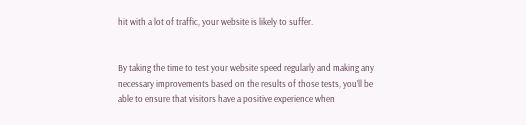hit with a lot of traffic, your website is likely to suffer.


By taking the time to test your website speed regularly and making any necessary improvements based on the results of those tests, you’ll be able to ensure that visitors have a positive experience when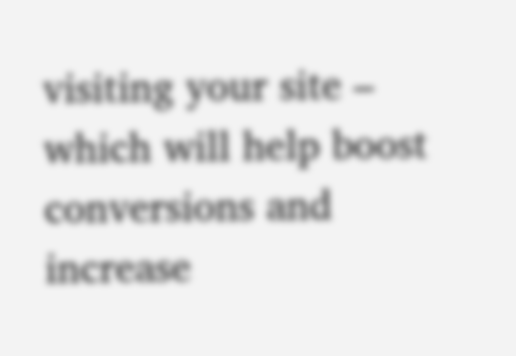visiting your site – which will help boost conversions and increase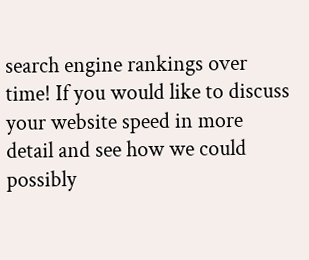search engine rankings over time! If you would like to discuss your website speed in more detail and see how we could possibly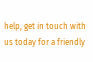help, get in touch with us today for a friendly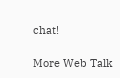chat!

More Web Talk